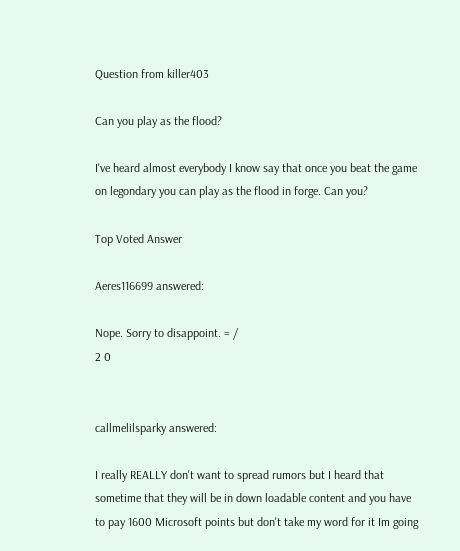Question from killer403

Can you play as the flood?

I've heard almost everybody I know say that once you beat the game on legondary you can play as the flood in forge. Can you?

Top Voted Answer

Aeres116699 answered:

Nope. Sorry to disappoint. = /
2 0


callmelilsparky answered:

I really REALLY don't want to spread rumors but I heard that sometime that they will be in down loadable content and you have to pay 1600 Microsoft points but don't take my word for it Im going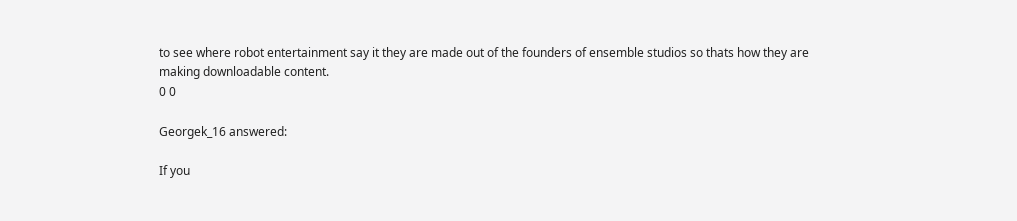to see where robot entertainment say it they are made out of the founders of ensemble studios so thats how they are making downloadable content.
0 0

Georgek_16 answered:

If you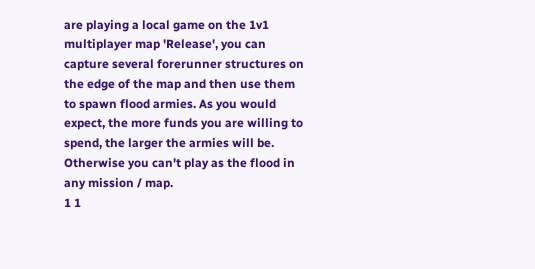are playing a local game on the 1v1 multiplayer map 'Release', you can capture several forerunner structures on the edge of the map and then use them to spawn flood armies. As you would expect, the more funds you are willing to spend, the larger the armies will be. Otherwise you can't play as the flood in any mission / map.
1 1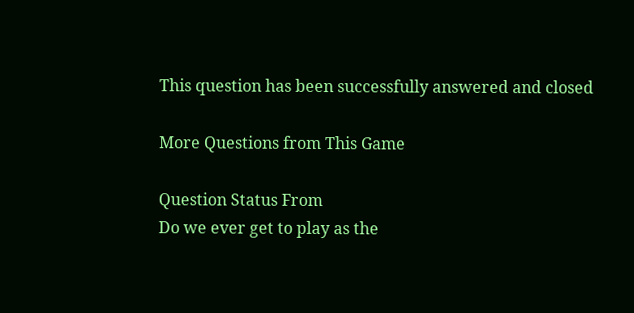This question has been successfully answered and closed

More Questions from This Game

Question Status From
Do we ever get to play as the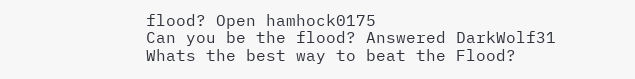flood? Open hamhock0175
Can you be the flood? Answered DarkWolf31
Whats the best way to beat the Flood?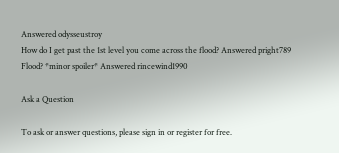Answered odysseustroy
How do I get past the 1st level you come across the flood? Answered pright789
Flood? *minor spoiler* Answered rincewind1990

Ask a Question

To ask or answer questions, please sign in or register for free.